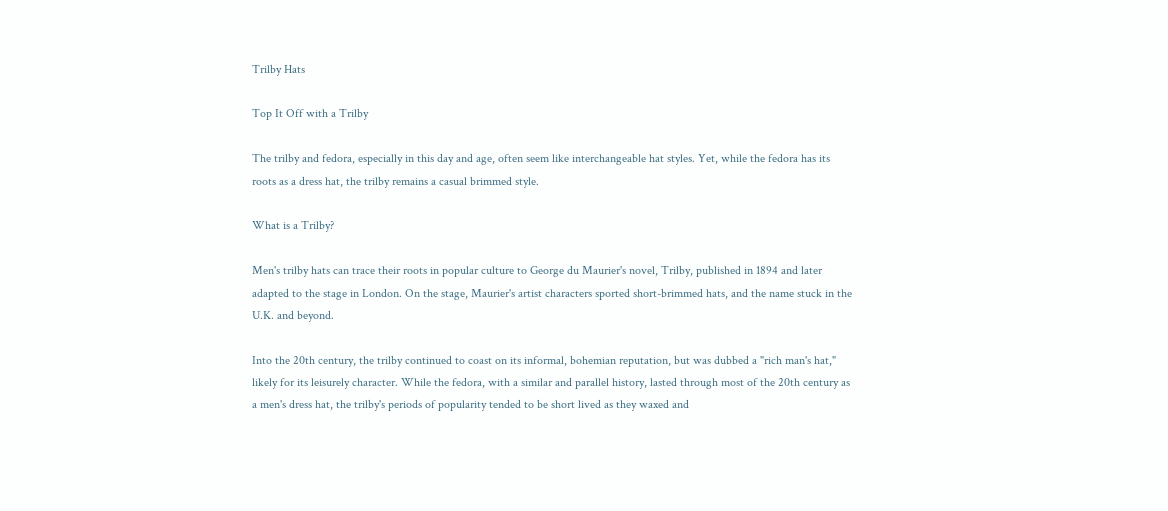Trilby Hats

Top It Off with a Trilby

The trilby and fedora, especially in this day and age, often seem like interchangeable hat styles. Yet, while the fedora has its roots as a dress hat, the trilby remains a casual brimmed style.

What is a Trilby?

Men's trilby hats can trace their roots in popular culture to George du Maurier's novel, Trilby, published in 1894 and later adapted to the stage in London. On the stage, Maurier's artist characters sported short-brimmed hats, and the name stuck in the U.K. and beyond.

Into the 20th century, the trilby continued to coast on its informal, bohemian reputation, but was dubbed a "rich man's hat," likely for its leisurely character. While the fedora, with a similar and parallel history, lasted through most of the 20th century as a men's dress hat, the trilby's periods of popularity tended to be short lived as they waxed and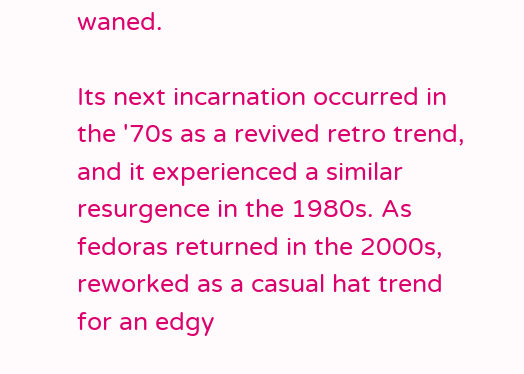waned.

Its next incarnation occurred in the '70s as a revived retro trend, and it experienced a similar resurgence in the 1980s. As fedoras returned in the 2000s, reworked as a casual hat trend for an edgy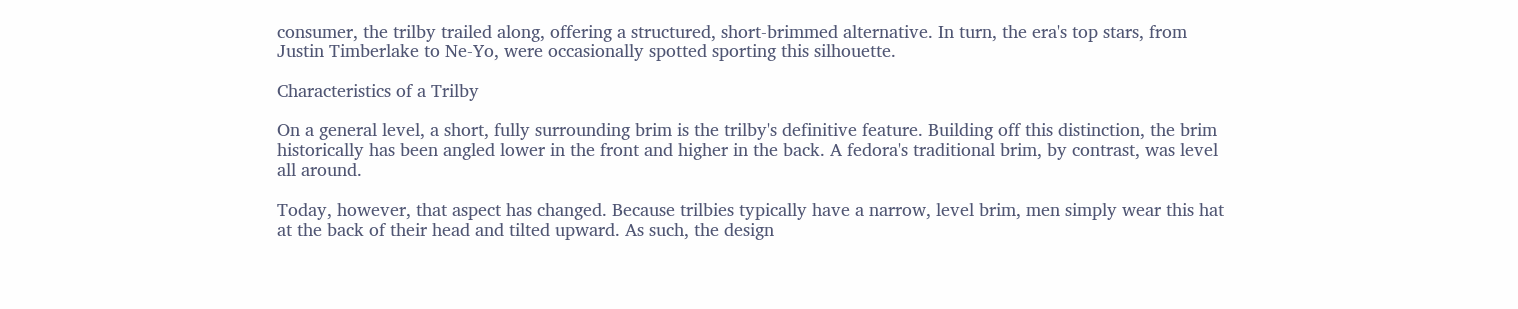consumer, the trilby trailed along, offering a structured, short-brimmed alternative. In turn, the era's top stars, from Justin Timberlake to Ne-Yo, were occasionally spotted sporting this silhouette.

Characteristics of a Trilby

On a general level, a short, fully surrounding brim is the trilby's definitive feature. Building off this distinction, the brim historically has been angled lower in the front and higher in the back. A fedora's traditional brim, by contrast, was level all around.

Today, however, that aspect has changed. Because trilbies typically have a narrow, level brim, men simply wear this hat at the back of their head and tilted upward. As such, the design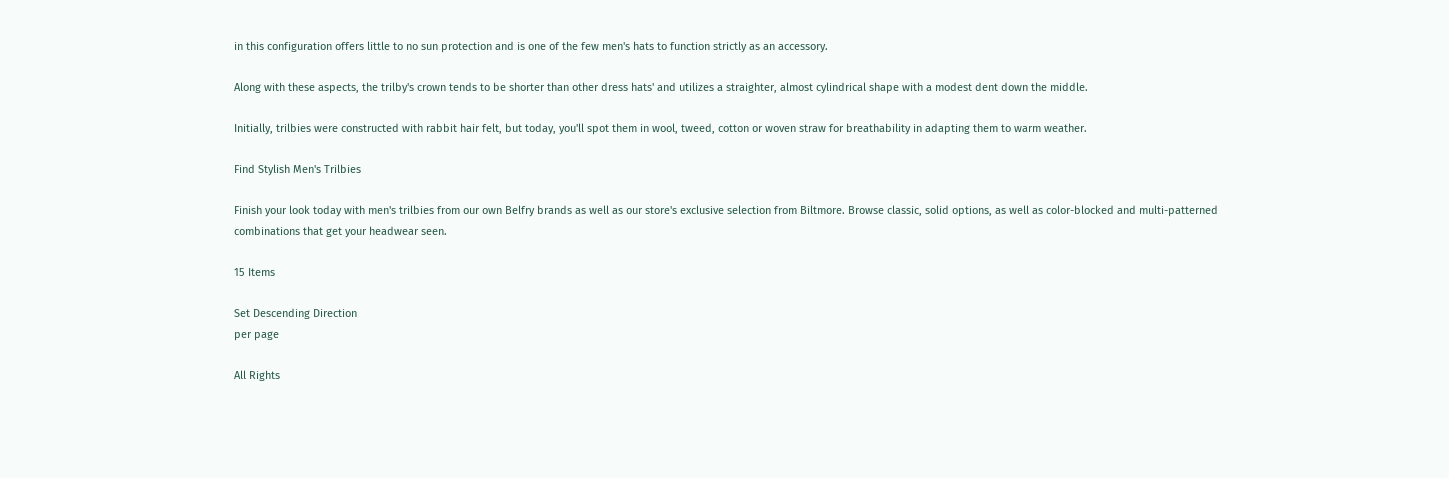in this configuration offers little to no sun protection and is one of the few men's hats to function strictly as an accessory.

Along with these aspects, the trilby's crown tends to be shorter than other dress hats' and utilizes a straighter, almost cylindrical shape with a modest dent down the middle.

Initially, trilbies were constructed with rabbit hair felt, but today, you'll spot them in wool, tweed, cotton or woven straw for breathability in adapting them to warm weather.

Find Stylish Men's Trilbies

Finish your look today with men's trilbies from our own Belfry brands as well as our store's exclusive selection from Biltmore. Browse classic, solid options, as well as color-blocked and multi-patterned combinations that get your headwear seen.

15 Items

Set Descending Direction
per page

All Rights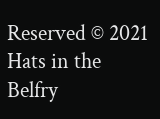Reserved © 2021 Hats in the Belfry